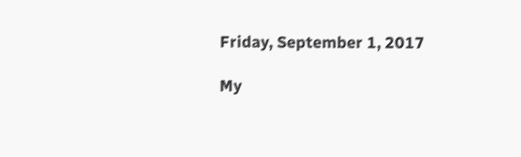Friday, September 1, 2017

My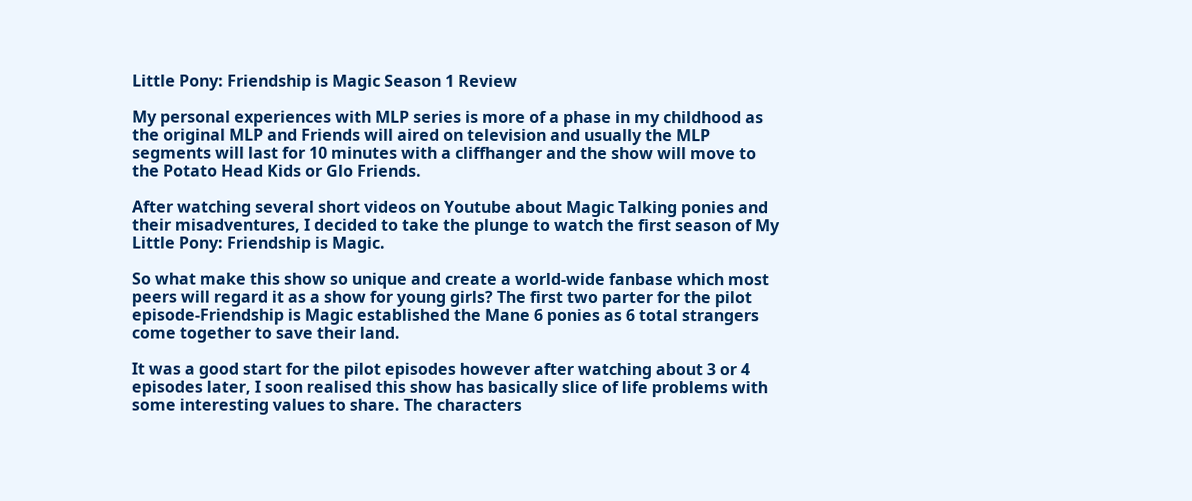Little Pony: Friendship is Magic Season 1 Review

My personal experiences with MLP series is more of a phase in my childhood as the original MLP and Friends will aired on television and usually the MLP segments will last for 10 minutes with a cliffhanger and the show will move to the Potato Head Kids or Glo Friends.

After watching several short videos on Youtube about Magic Talking ponies and their misadventures, I decided to take the plunge to watch the first season of My Little Pony: Friendship is Magic.

So what make this show so unique and create a world-wide fanbase which most peers will regard it as a show for young girls? The first two parter for the pilot episode-Friendship is Magic established the Mane 6 ponies as 6 total strangers come together to save their land.

It was a good start for the pilot episodes however after watching about 3 or 4 episodes later, I soon realised this show has basically slice of life problems with some interesting values to share. The characters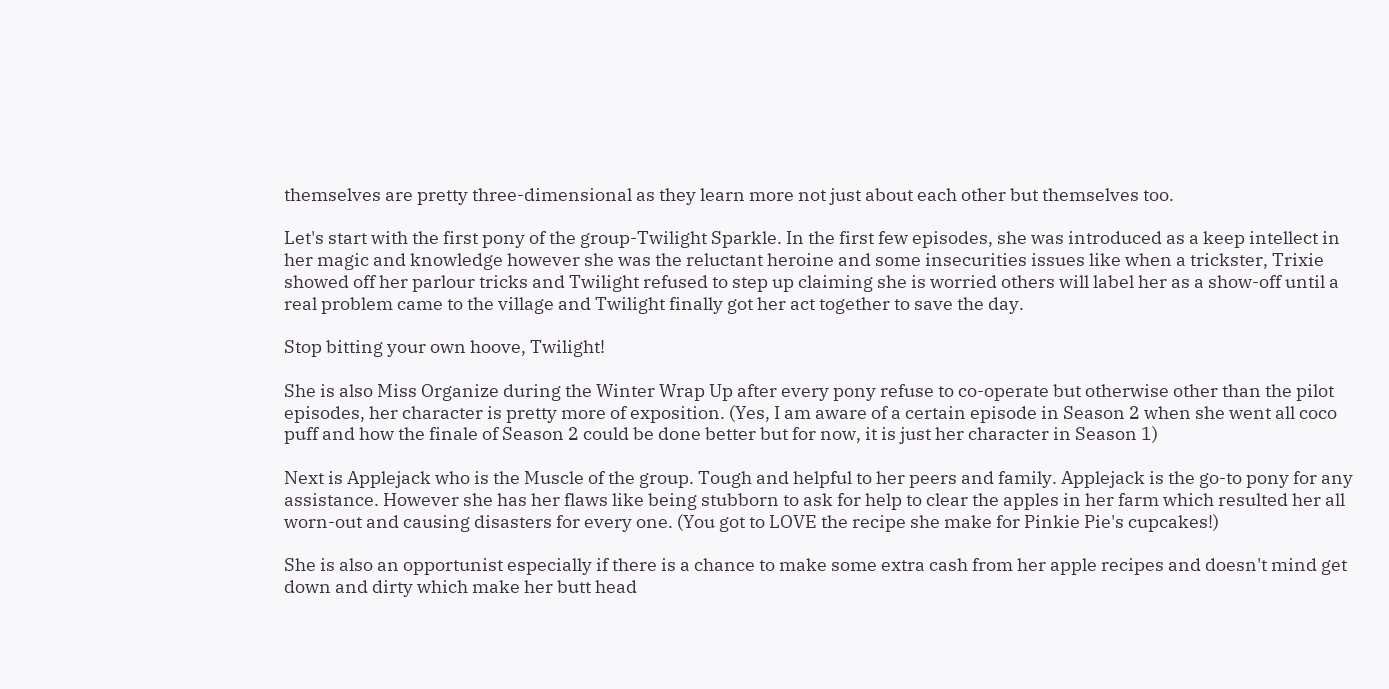themselves are pretty three-dimensional as they learn more not just about each other but themselves too.

Let's start with the first pony of the group-Twilight Sparkle. In the first few episodes, she was introduced as a keep intellect in her magic and knowledge however she was the reluctant heroine and some insecurities issues like when a trickster, Trixie showed off her parlour tricks and Twilight refused to step up claiming she is worried others will label her as a show-off until a real problem came to the village and Twilight finally got her act together to save the day.

Stop bitting your own hoove, Twilight!

She is also Miss Organize during the Winter Wrap Up after every pony refuse to co-operate but otherwise other than the pilot episodes, her character is pretty more of exposition. (Yes, I am aware of a certain episode in Season 2 when she went all coco puff and how the finale of Season 2 could be done better but for now, it is just her character in Season 1)

Next is Applejack who is the Muscle of the group. Tough and helpful to her peers and family. Applejack is the go-to pony for any assistance. However she has her flaws like being stubborn to ask for help to clear the apples in her farm which resulted her all worn-out and causing disasters for every one. (You got to LOVE the recipe she make for Pinkie Pie's cupcakes!)

She is also an opportunist especially if there is a chance to make some extra cash from her apple recipes and doesn't mind get down and dirty which make her butt head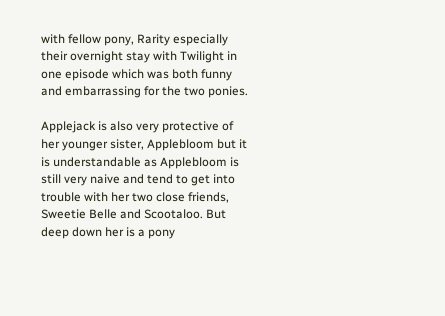with fellow pony, Rarity especially their overnight stay with Twilight in one episode which was both funny and embarrassing for the two ponies.

Applejack is also very protective of her younger sister, Applebloom but it is understandable as Applebloom is still very naive and tend to get into trouble with her two close friends, Sweetie Belle and Scootaloo. But deep down her is a pony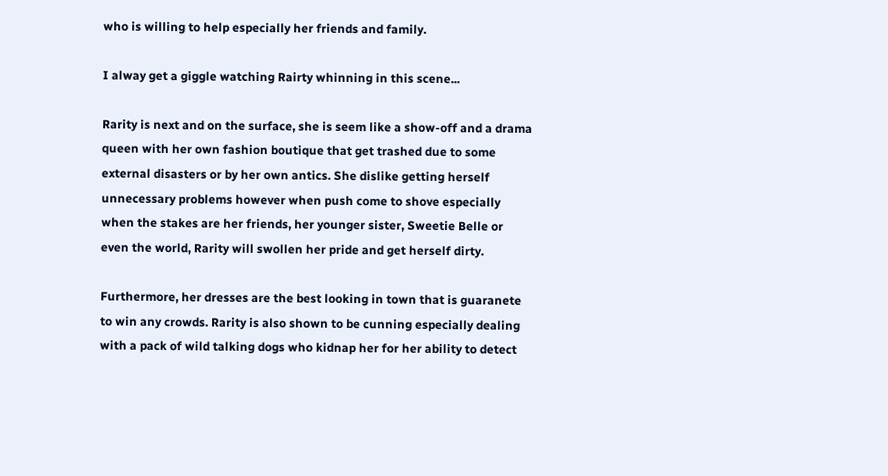who is willing to help especially her friends and family.

I alway get a giggle watching Rairty whinning in this scene...

Rarity is next and on the surface, she is seem like a show-off and a drama queen with her own fashion boutique that get trashed due to some external disasters or by her own antics. She dislike getting herself unnecessary problems however when push come to shove especially when the stakes are her friends, her younger sister, Sweetie Belle or even the world, Rarity will swollen her pride and get herself dirty.

Furthermore, her dresses are the best looking in town that is guaranete to win any crowds. Rarity is also shown to be cunning especially dealing with a pack of wild talking dogs who kidnap her for her ability to detect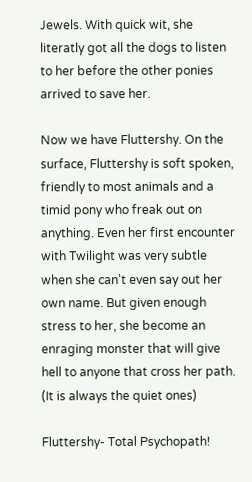Jewels. With quick wit, she literatly got all the dogs to listen to her before the other ponies arrived to save her.

Now we have Fluttershy. On the surface, Fluttershy is soft spoken, friendly to most animals and a timid pony who freak out on anything. Even her first encounter with Twilight was very subtle when she can't even say out her own name. But given enough stress to her, she become an enraging monster that will give hell to anyone that cross her path. (It is always the quiet ones)

Fluttershy- Total Psychopath!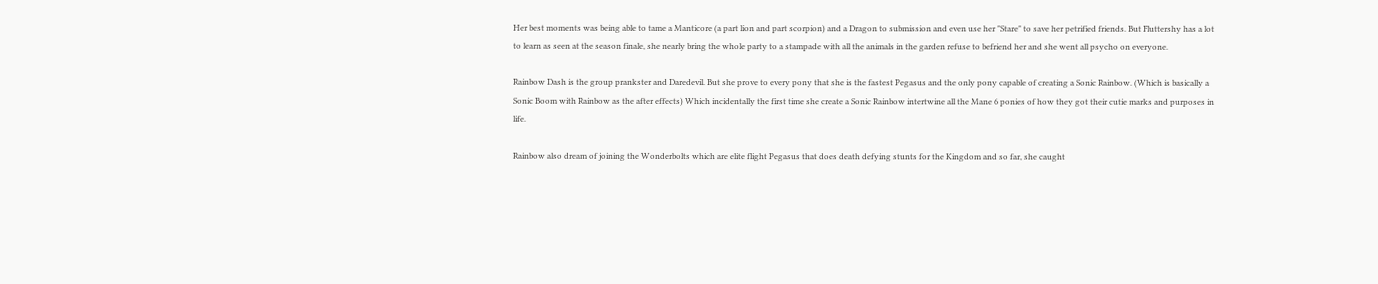Her best moments was being able to tame a Manticore (a part lion and part scorpion) and a Dragon to submission and even use her "Stare" to save her petrified friends. But Fluttershy has a lot to learn as seen at the season finale, she nearly bring the whole party to a stampade with all the animals in the garden refuse to befriend her and she went all psycho on everyone.

Rainbow Dash is the group prankster and Daredevil. But she prove to every pony that she is the fastest Pegasus and the only pony capable of creating a Sonic Rainbow. (Which is basically a Sonic Boom with Rainbow as the after effects) Which incidentally the first time she create a Sonic Rainbow intertwine all the Mane 6 ponies of how they got their cutie marks and purposes in life.

Rainbow also dream of joining the Wonderbolts which are elite flight Pegasus that does death defying stunts for the Kingdom and so far, she caught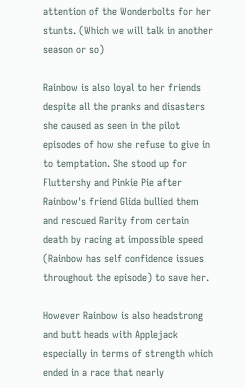attention of the Wonderbolts for her stunts. (Which we will talk in another season or so)

Rainbow is also loyal to her friends despite all the pranks and disasters she caused as seen in the pilot episodes of how she refuse to give in to temptation. She stood up for Fluttershy and Pinkie Pie after Rainbow's friend Glida bullied them and rescued Rarity from certain death by racing at impossible speed (Rainbow has self confidence issues throughout the episode) to save her.

However Rainbow is also headstrong and butt heads with Applejack especially in terms of strength which ended in a race that nearly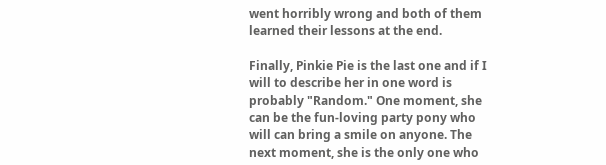went horribly wrong and both of them learned their lessons at the end.

Finally, Pinkie Pie is the last one and if I will to describe her in one word is probably "Random." One moment, she can be the fun-loving party pony who will can bring a smile on anyone. The next moment, she is the only one who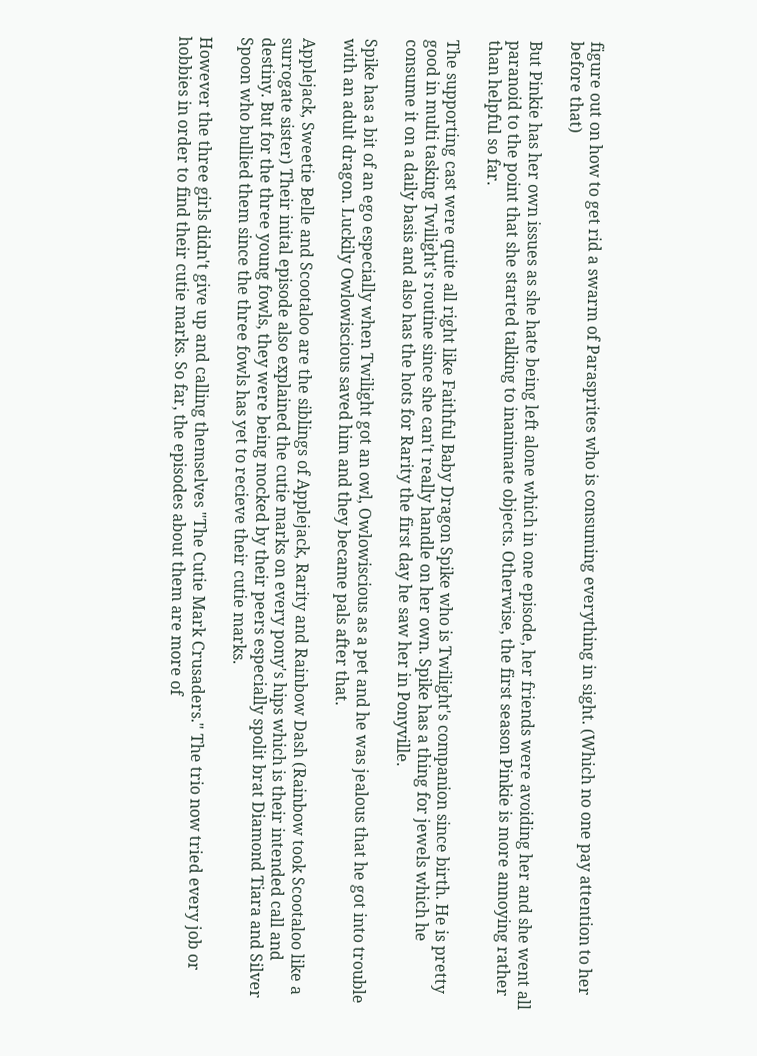figure out on how to get rid a swarm of Parasprites who is consuming everything in sight. (Which no one pay attention to her before that)

But Pinkie has her own issues as she hate being left alone which in one episode, her friends were avoiding her and she went all paranoid to the point that she started talking to inanimate objects. Otherwise, the first season Pinkie is more annoying rather than helpful so far.

The supporting cast were quite all right like Faithful Baby Dragon Spike who is Twilight's companion since birth. He is pretty good in multi tasking Twilight's routine since she can't really handle on her own. Spike has a thing for jewels which he consume it on a daily basis and also has the hots for Rarity the first day he saw her in Ponyville.

Spike has a bit of an ego especially when Twilight got an owl, Owlowiscious as a pet and he was jealous that he got into trouble with an adult dragon. Luckily Owlowiscious saved him and they became pals after that.

Applejack, Sweetie Belle and Scootaloo are the siblings of Applejack, Rarity and Rainbow Dash (Rainbow took Scootaloo like a surrogate sister) Their inital episode also explained the cutie marks on every pony's hips which is their intended call and destiny. But for the three young fowls, they were being mocked by their peers especially spolit brat Diamond Tiara and Silver Spoon who bullied them since the three fowls has yet to recieve their cutie marks.

However the three girls didn't give up and calling themselves "The Cutie Mark Crusaders." The trio now tried every job or hobbies in order to find their cutie marks. So far, the episodes about them are more of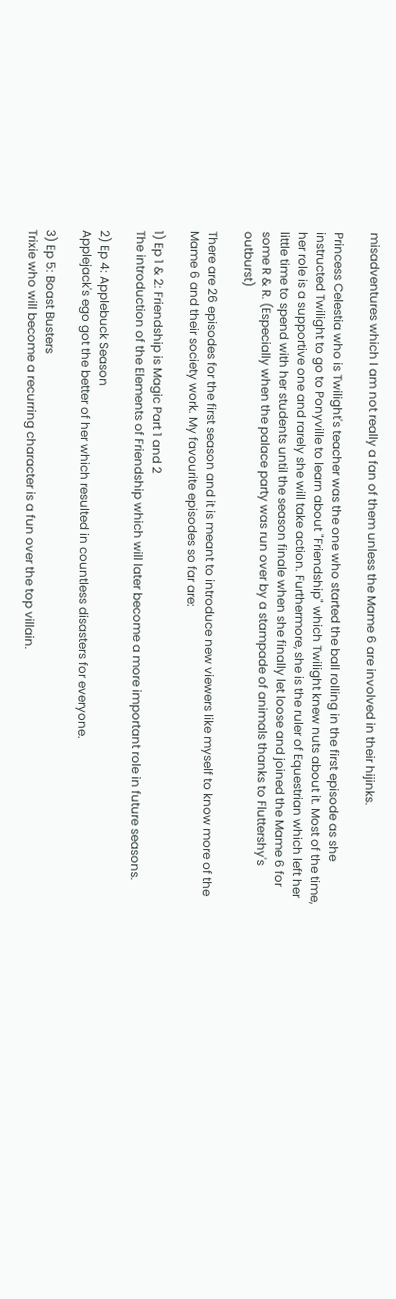misadventures which I am not really a fan of them unless the Mame 6 are involved in their hijinks.

Princess Celestia who is Twilight's teacher was the one who started the ball rolling in the first episode as she instructed Twilight to go to Ponyville to learn about "Friendship" which Twilight knew nuts about it. Most of the time, her role is a supportive one and rarely she will take action. Furthermore, she is the ruler of Equestrian which left her little time to spend with her students until the season finale when she finally let loose and joined the Mame 6 for some R & R. (Especially when the palace party was run over by a stampade of animals thanks to Fluttershy's outburst)

There are 26 episodes for the first season and it is meant to introduce new viewers like myself to know more of the Mame 6 and their society work. My favourite episodes so far are:

1) Ep 1 & 2: Friendship is Magic Part 1 and 2
The introduction of the Elements of Friendship which will later become a more important role in future seasons.

2) Ep 4: Applebuck Season
Applejack's ego got the better of her which resulted in countless disasters for everyone.

3) Ep 5: Boast Busters
Trixie who will become a recurring character is a fun over the top villain.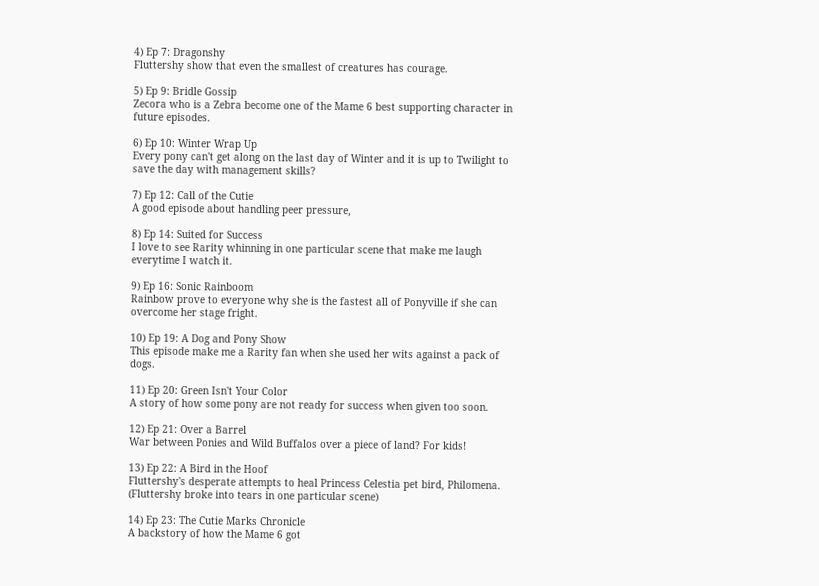4) Ep 7: Dragonshy
Fluttershy show that even the smallest of creatures has courage.

5) Ep 9: Bridle Gossip
Zecora who is a Zebra become one of the Mame 6 best supporting character in future episodes.

6) Ep 10: Winter Wrap Up
Every pony can't get along on the last day of Winter and it is up to Twilight to save the day with management skills?

7) Ep 12: Call of the Cutie
A good episode about handling peer pressure,

8) Ep 14: Suited for Success
I love to see Rarity whinning in one particular scene that make me laugh everytime I watch it.

9) Ep 16: Sonic Rainboom
Rainbow prove to everyone why she is the fastest all of Ponyville if she can overcome her stage fright.

10) Ep 19: A Dog and Pony Show
This episode make me a Rarity fan when she used her wits against a pack of dogs.

11) Ep 20: Green Isn't Your Color
A story of how some pony are not ready for success when given too soon.

12) Ep 21: Over a Barrel
War between Ponies and Wild Buffalos over a piece of land? For kids!

13) Ep 22: A Bird in the Hoof
Fluttershy's desperate attempts to heal Princess Celestia pet bird, Philomena. (Fluttershy broke into tears in one particular scene)

14) Ep 23: The Cutie Marks Chronicle
A backstory of how the Mame 6 got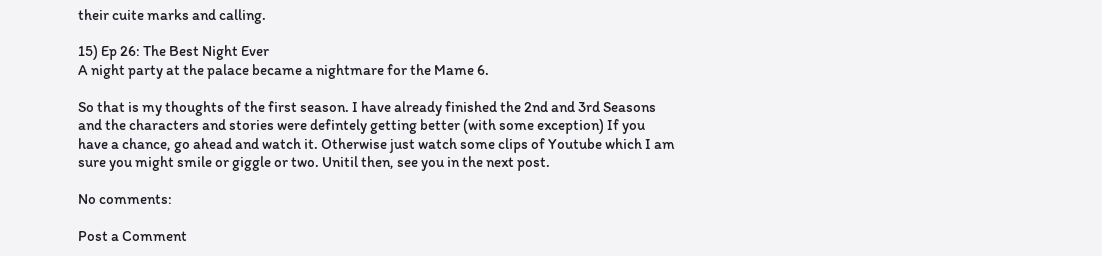their cuite marks and calling.

15) Ep 26: The Best Night Ever
A night party at the palace became a nightmare for the Mame 6.

So that is my thoughts of the first season. I have already finished the 2nd and 3rd Seasons and the characters and stories were defintely getting better (with some exception) If you have a chance, go ahead and watch it. Otherwise just watch some clips of Youtube which I am sure you might smile or giggle or two. Unitil then, see you in the next post.

No comments:

Post a Comment